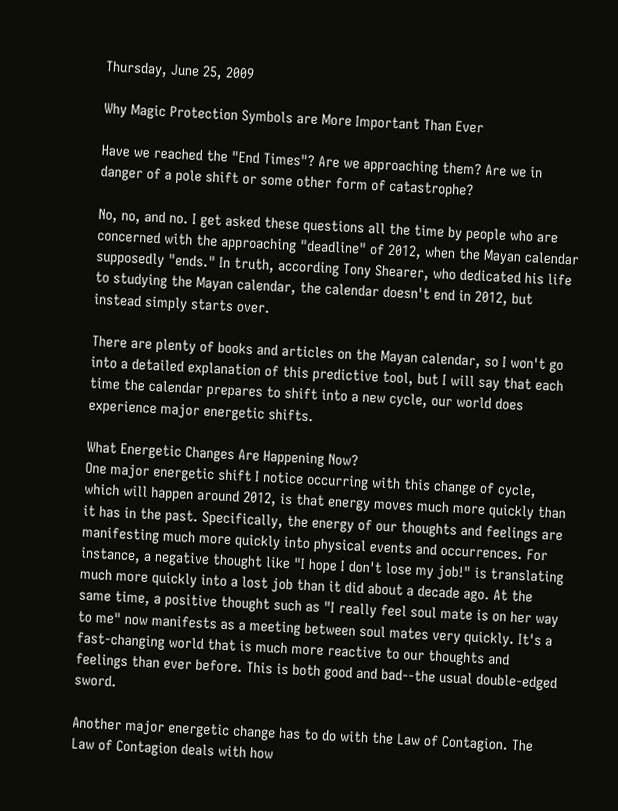Thursday, June 25, 2009

Why Magic Protection Symbols are More Important Than Ever

Have we reached the "End Times"? Are we approaching them? Are we in danger of a pole shift or some other form of catastrophe?

No, no, and no. I get asked these questions all the time by people who are concerned with the approaching "deadline" of 2012, when the Mayan calendar supposedly "ends." In truth, according Tony Shearer, who dedicated his life to studying the Mayan calendar, the calendar doesn't end in 2012, but instead simply starts over.

There are plenty of books and articles on the Mayan calendar, so I won't go into a detailed explanation of this predictive tool, but I will say that each time the calendar prepares to shift into a new cycle, our world does experience major energetic shifts.

What Energetic Changes Are Happening Now?
One major energetic shift I notice occurring with this change of cycle, which will happen around 2012, is that energy moves much more quickly than it has in the past. Specifically, the energy of our thoughts and feelings are manifesting much more quickly into physical events and occurrences. For instance, a negative thought like "I hope I don't lose my job!" is translating much more quickly into a lost job than it did about a decade ago. At the same time, a positive thought such as "I really feel soul mate is on her way to me" now manifests as a meeting between soul mates very quickly. It's a fast-changing world that is much more reactive to our thoughts and feelings than ever before. This is both good and bad--the usual double-edged sword.

Another major energetic change has to do with the Law of Contagion. The Law of Contagion deals with how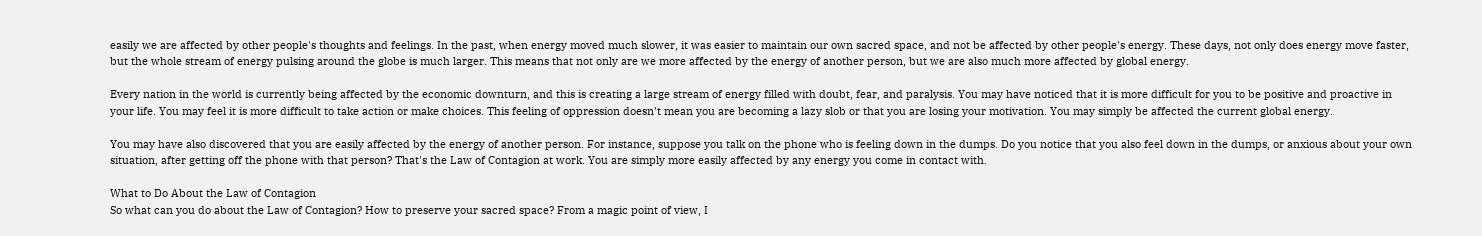easily we are affected by other people's thoughts and feelings. In the past, when energy moved much slower, it was easier to maintain our own sacred space, and not be affected by other people's energy. These days, not only does energy move faster, but the whole stream of energy pulsing around the globe is much larger. This means that not only are we more affected by the energy of another person, but we are also much more affected by global energy.

Every nation in the world is currently being affected by the economic downturn, and this is creating a large stream of energy filled with doubt, fear, and paralysis. You may have noticed that it is more difficult for you to be positive and proactive in your life. You may feel it is more difficult to take action or make choices. This feeling of oppression doesn't mean you are becoming a lazy slob or that you are losing your motivation. You may simply be affected the current global energy.

You may have also discovered that you are easily affected by the energy of another person. For instance, suppose you talk on the phone who is feeling down in the dumps. Do you notice that you also feel down in the dumps, or anxious about your own situation, after getting off the phone with that person? That's the Law of Contagion at work. You are simply more easily affected by any energy you come in contact with.

What to Do About the Law of Contagion
So what can you do about the Law of Contagion? How to preserve your sacred space? From a magic point of view, I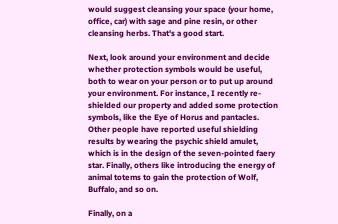would suggest cleansing your space (your home, office, car) with sage and pine resin, or other cleansing herbs. That's a good start.

Next, look around your environment and decide whether protection symbols would be useful, both to wear on your person or to put up around your environment. For instance, I recently re-shielded our property and added some protection symbols, like the Eye of Horus and pantacles. Other people have reported useful shielding results by wearing the psychic shield amulet, which is in the design of the seven-pointed faery star. Finally, others like introducing the energy of animal totems to gain the protection of Wolf, Buffalo, and so on.

Finally, on a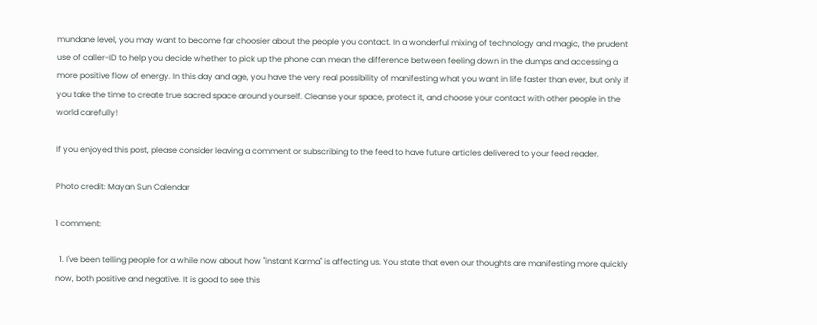mundane level, you may want to become far choosier about the people you contact. In a wonderful mixing of technology and magic, the prudent use of caller-ID to help you decide whether to pick up the phone can mean the difference between feeling down in the dumps and accessing a more positive flow of energy. In this day and age, you have the very real possibility of manifesting what you want in life faster than ever, but only if you take the time to create true sacred space around yourself. Cleanse your space, protect it, and choose your contact with other people in the world carefully!

If you enjoyed this post, please consider leaving a comment or subscribing to the feed to have future articles delivered to your feed reader.

Photo credit: Mayan Sun Calendar

1 comment:

  1. I've been telling people for a while now about how "instant Karma" is affecting us. You state that even our thoughts are manifesting more quickly now, both positive and negative. It is good to see this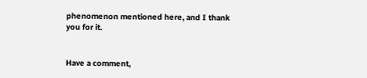phenomenon mentioned here, and I thank you for it.


Have a comment,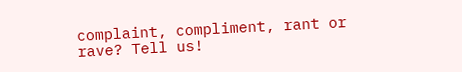complaint, compliment, rant or rave? Tell us!